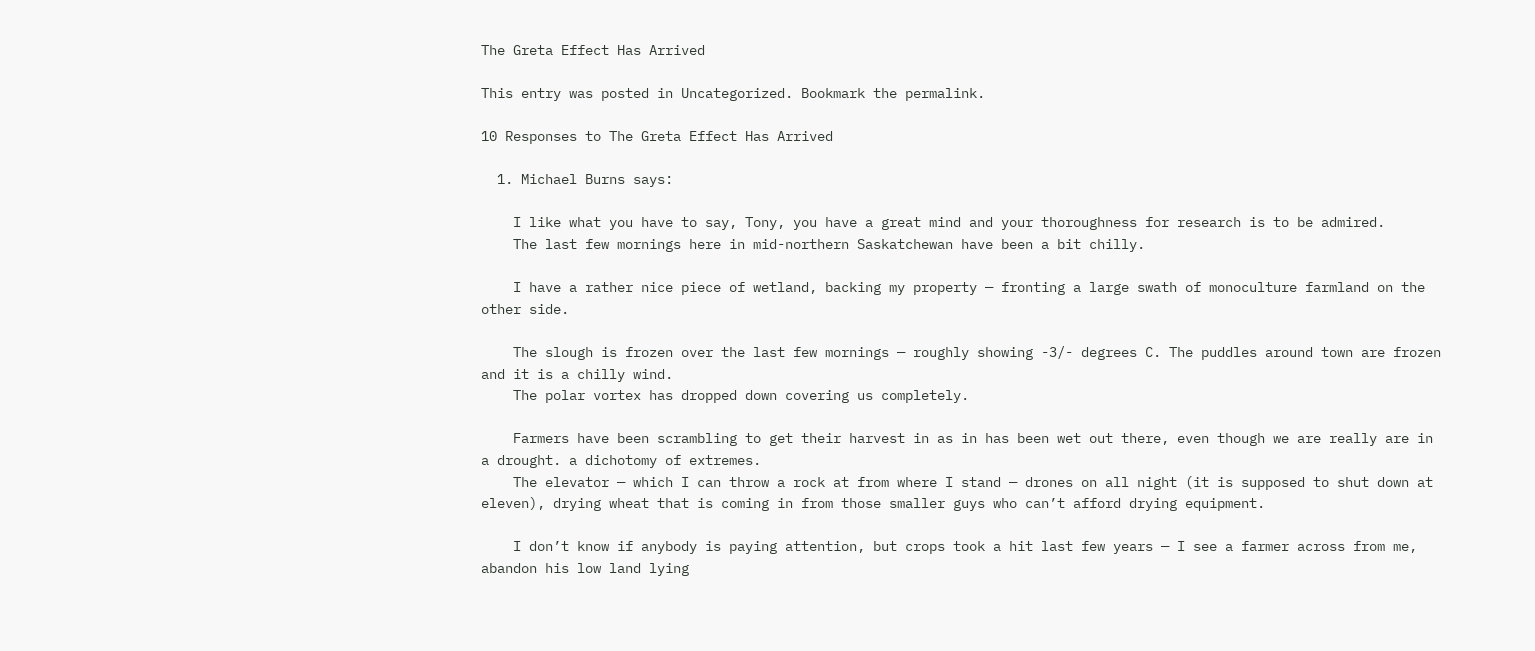The Greta Effect Has Arrived

This entry was posted in Uncategorized. Bookmark the permalink.

10 Responses to The Greta Effect Has Arrived

  1. Michael Burns says:

    I like what you have to say, Tony, you have a great mind and your thoroughness for research is to be admired.
    The last few mornings here in mid-northern Saskatchewan have been a bit chilly.

    I have a rather nice piece of wetland, backing my property — fronting a large swath of monoculture farmland on the other side.

    The slough is frozen over the last few mornings — roughly showing -3/- degrees C. The puddles around town are frozen and it is a chilly wind.
    The polar vortex has dropped down covering us completely.

    Farmers have been scrambling to get their harvest in as in has been wet out there, even though we are really are in a drought. a dichotomy of extremes.
    The elevator — which I can throw a rock at from where I stand — drones on all night (it is supposed to shut down at eleven), drying wheat that is coming in from those smaller guys who can’t afford drying equipment.

    I don’t know if anybody is paying attention, but crops took a hit last few years — I see a farmer across from me, abandon his low land lying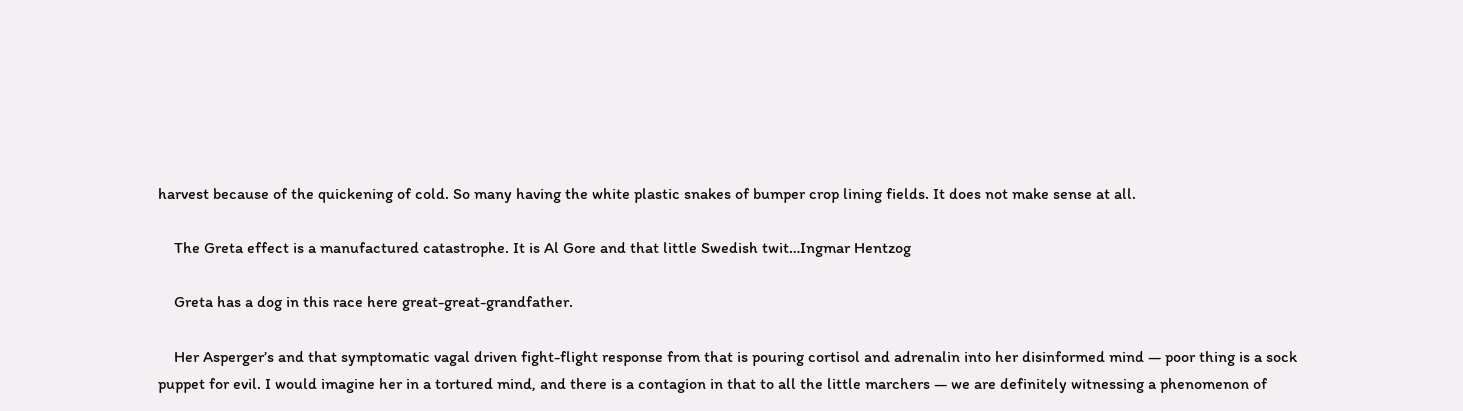harvest because of the quickening of cold. So many having the white plastic snakes of bumper crop lining fields. It does not make sense at all.

    The Greta effect is a manufactured catastrophe. It is Al Gore and that little Swedish twit…Ingmar Hentzog

    Greta has a dog in this race here great-great-grandfather.

    Her Asperger’s and that symptomatic vagal driven fight-flight response from that is pouring cortisol and adrenalin into her disinformed mind — poor thing is a sock puppet for evil. I would imagine her in a tortured mind, and there is a contagion in that to all the little marchers — we are definitely witnessing a phenomenon of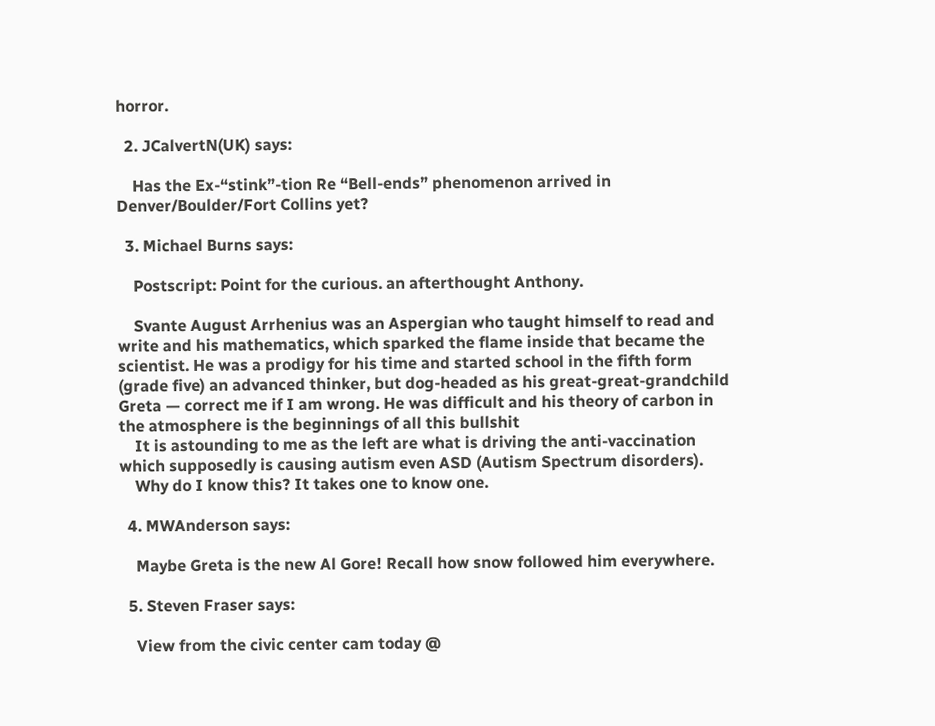horror.

  2. JCalvertN(UK) says:

    Has the Ex-“stink”-tion Re “Bell-ends” phenomenon arrived in Denver/Boulder/Fort Collins yet?

  3. Michael Burns says:

    Postscript: Point for the curious. an afterthought Anthony.

    Svante August Arrhenius was an Aspergian who taught himself to read and write and his mathematics, which sparked the flame inside that became the scientist. He was a prodigy for his time and started school in the fifth form (grade five) an advanced thinker, but dog-headed as his great-great-grandchild Greta — correct me if I am wrong. He was difficult and his theory of carbon in the atmosphere is the beginnings of all this bullshit
    It is astounding to me as the left are what is driving the anti-vaccination which supposedly is causing autism even ASD (Autism Spectrum disorders).
    Why do I know this? It takes one to know one.

  4. MWAnderson says:

    Maybe Greta is the new Al Gore! Recall how snow followed him everywhere.

  5. Steven Fraser says:

    View from the civic center cam today @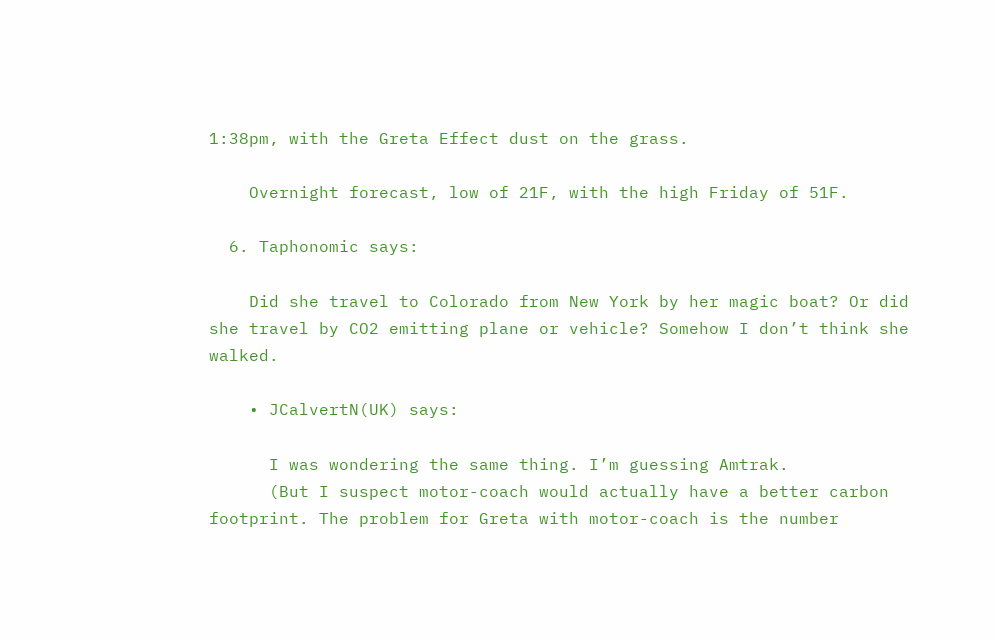1:38pm, with the Greta Effect dust on the grass.

    Overnight forecast, low of 21F, with the high Friday of 51F.

  6. Taphonomic says:

    Did she travel to Colorado from New York by her magic boat? Or did she travel by CO2 emitting plane or vehicle? Somehow I don’t think she walked.

    • JCalvertN(UK) says:

      I was wondering the same thing. I’m guessing Amtrak.
      (But I suspect motor-coach would actually have a better carbon footprint. The problem for Greta with motor-coach is the number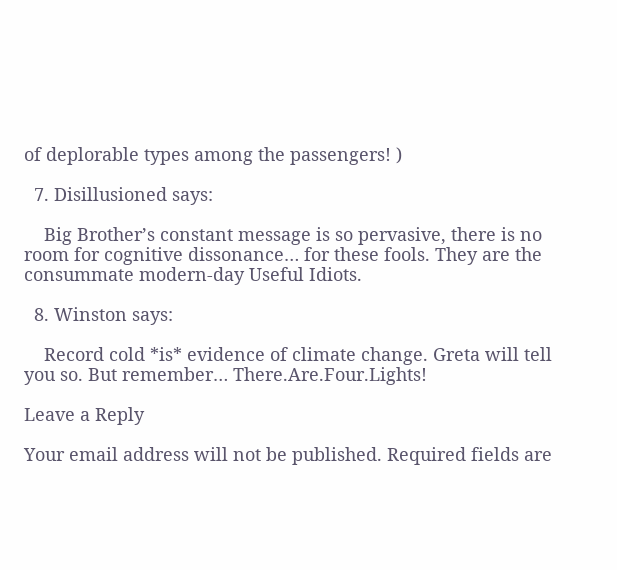of deplorable types among the passengers! )

  7. Disillusioned says:

    Big Brother’s constant message is so pervasive, there is no room for cognitive dissonance… for these fools. They are the consummate modern-day Useful Idiots.

  8. Winston says:

    Record cold *is* evidence of climate change. Greta will tell you so. But remember… There.Are.Four.Lights!

Leave a Reply

Your email address will not be published. Required fields are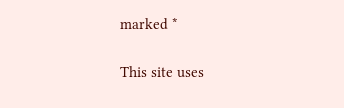marked *

This site uses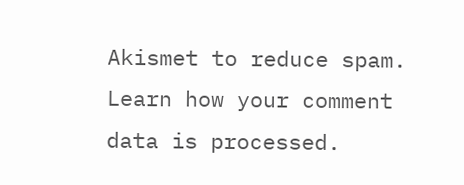Akismet to reduce spam. Learn how your comment data is processed.